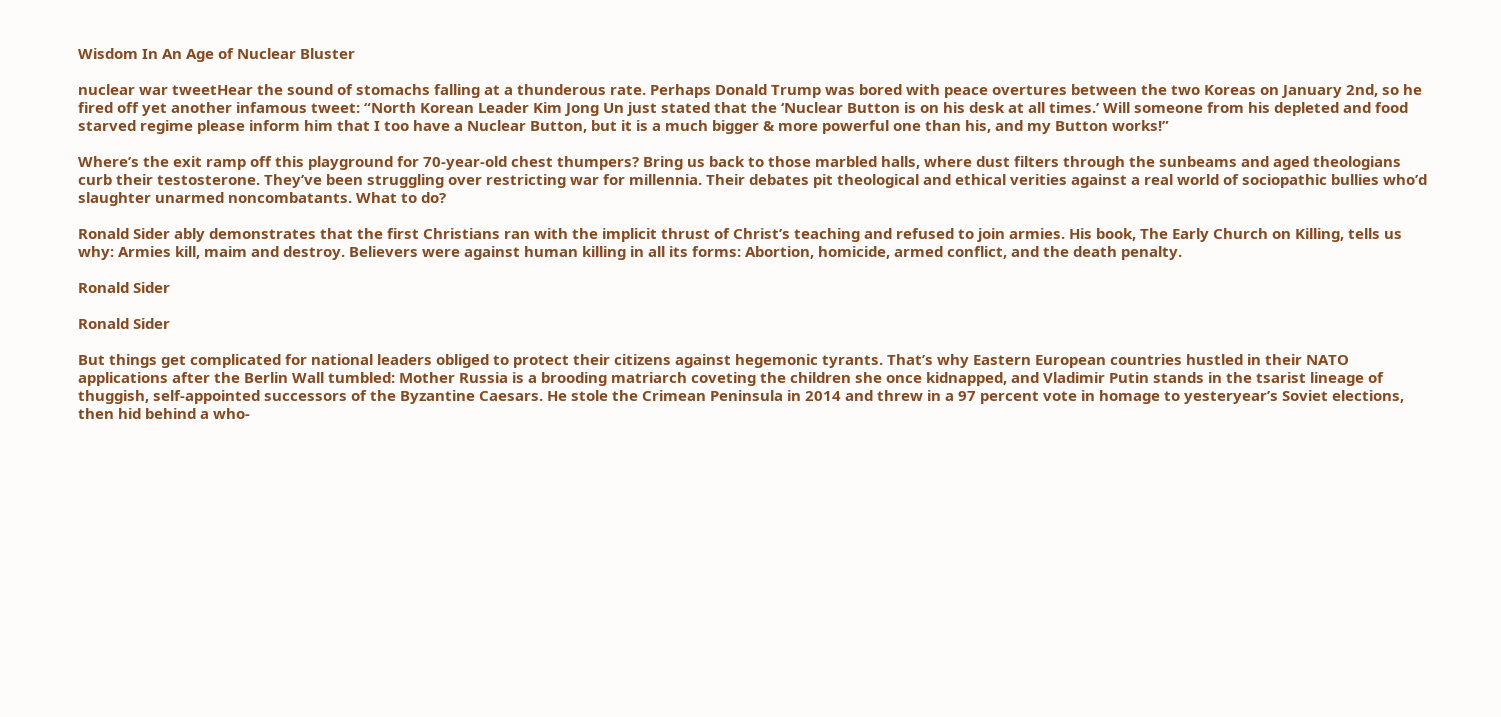Wisdom In An Age of Nuclear Bluster

nuclear war tweetHear the sound of stomachs falling at a thunderous rate. Perhaps Donald Trump was bored with peace overtures between the two Koreas on January 2nd, so he fired off yet another infamous tweet: “North Korean Leader Kim Jong Un just stated that the ‘Nuclear Button is on his desk at all times.’ Will someone from his depleted and food starved regime please inform him that I too have a Nuclear Button, but it is a much bigger & more powerful one than his, and my Button works!”

Where’s the exit ramp off this playground for 70-year-old chest thumpers? Bring us back to those marbled halls, where dust filters through the sunbeams and aged theologians curb their testosterone. They’ve been struggling over restricting war for millennia. Their debates pit theological and ethical verities against a real world of sociopathic bullies who’d slaughter unarmed noncombatants. What to do?

Ronald Sider ably demonstrates that the first Christians ran with the implicit thrust of Christ’s teaching and refused to join armies. His book, The Early Church on Killing, tells us why: Armies kill, maim and destroy. Believers were against human killing in all its forms: Abortion, homicide, armed conflict, and the death penalty.

Ronald Sider

Ronald Sider

But things get complicated for national leaders obliged to protect their citizens against hegemonic tyrants. That’s why Eastern European countries hustled in their NATO applications after the Berlin Wall tumbled: Mother Russia is a brooding matriarch coveting the children she once kidnapped, and Vladimir Putin stands in the tsarist lineage of thuggish, self-appointed successors of the Byzantine Caesars. He stole the Crimean Peninsula in 2014 and threw in a 97 percent vote in homage to yesteryear’s Soviet elections, then hid behind a who-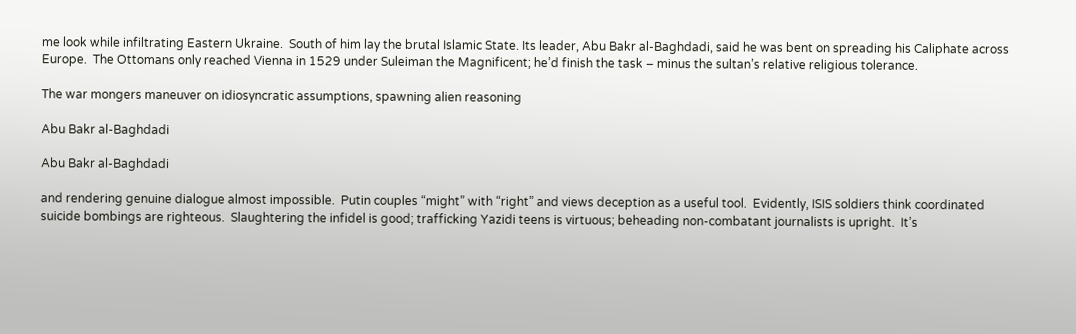me look while infiltrating Eastern Ukraine.  South of him lay the brutal Islamic State. Its leader, Abu Bakr al-Baghdadi, said he was bent on spreading his Caliphate across Europe.  The Ottomans only reached Vienna in 1529 under Suleiman the Magnificent; he’d finish the task – minus the sultan’s relative religious tolerance.

The war mongers maneuver on idiosyncratic assumptions, spawning alien reasoning

Abu Bakr al-Baghdadi

Abu Bakr al-Baghdadi

and rendering genuine dialogue almost impossible.  Putin couples “might” with “right” and views deception as a useful tool.  Evidently, ISIS soldiers think coordinated suicide bombings are righteous.  Slaughtering the infidel is good; trafficking Yazidi teens is virtuous; beheading non-combatant journalists is upright.  It’s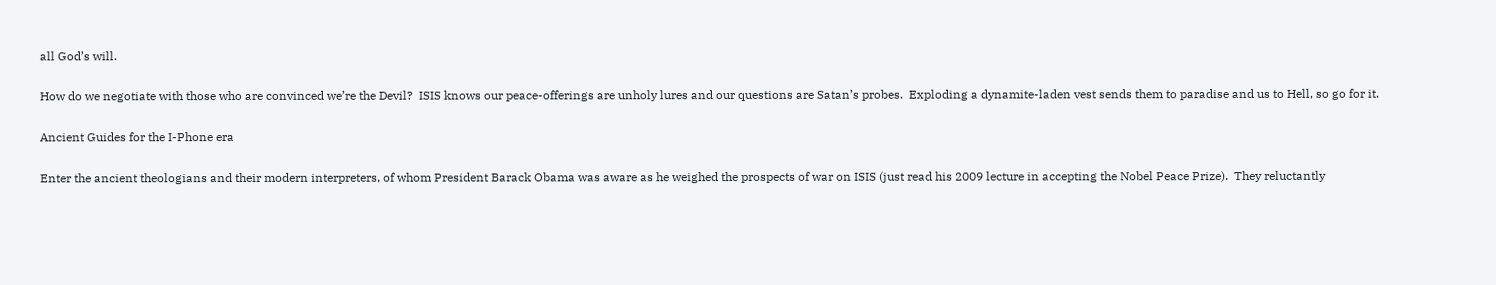all God’s will.

How do we negotiate with those who are convinced we’re the Devil?  ISIS knows our peace-offerings are unholy lures and our questions are Satan’s probes.  Exploding a dynamite-laden vest sends them to paradise and us to Hell, so go for it.

Ancient Guides for the I-Phone era

Enter the ancient theologians and their modern interpreters, of whom President Barack Obama was aware as he weighed the prospects of war on ISIS (just read his 2009 lecture in accepting the Nobel Peace Prize).  They reluctantly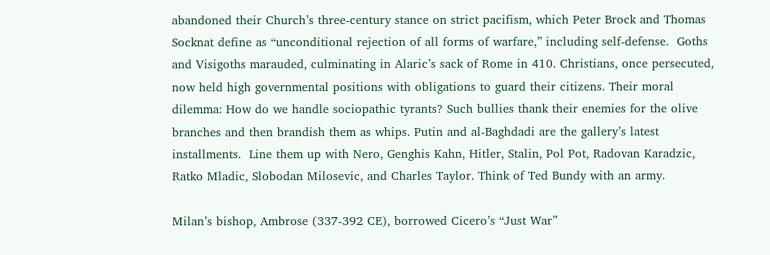abandoned their Church’s three-century stance on strict pacifism, which Peter Brock and Thomas Socknat define as “unconditional rejection of all forms of warfare,” including self-defense.  Goths and Visigoths marauded, culminating in Alaric’s sack of Rome in 410. Christians, once persecuted, now held high governmental positions with obligations to guard their citizens. Their moral dilemma: How do we handle sociopathic tyrants? Such bullies thank their enemies for the olive branches and then brandish them as whips. Putin and al-Baghdadi are the gallery’s latest installments.  Line them up with Nero, Genghis Kahn, Hitler, Stalin, Pol Pot, Radovan Karadzic, Ratko Mladic, Slobodan Milosevic, and Charles Taylor. Think of Ted Bundy with an army.

Milan’s bishop, Ambrose (337-392 CE), borrowed Cicero’s “Just War”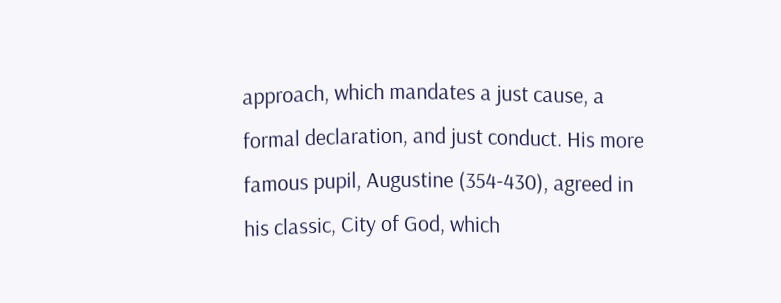approach, which mandates a just cause, a formal declaration, and just conduct. His more famous pupil, Augustine (354-430), agreed in his classic, City of God, which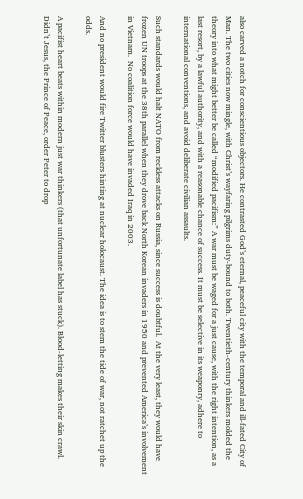also carved a notch for conscientious objectors. He contrasted God’s eternal, peaceful city with the temporal and ill-fated City of Man. The two cities now mingle, with Christ’s wayfaring pilgrims duty-bound to both. Twentieth-century thinkers molded the theory into what might better be called “modified pacifism:” A war must be waged for a just cause, with the right intention, as a last resort, by a lawful authority, and with a reasonable chance of success. It must be selective in its weaponry, adhere to international conventions, and avoid deliberate civilian assaults.

Such standards would halt NATO from reckless attacks on Russia, since success is doubtful.  At the very least, they would have frozen UN troops at the 38th parallel when they drove back North Korean invaders in 1950 and prevented America’s involvement in Vietnam.  No coalition force would have invaded Iraq in 2003.

And no president would fire Twitter blusters hinting at nuclear holocaust. The idea is to stem the tide of war, not ratchet up the odds.

A pacifist heart beats within modern just war thinkers (that unfortunate label has stuck). Blood-letting makes their skin crawl. Didn’t Jesus, the Prince of Peace, order Peter to drop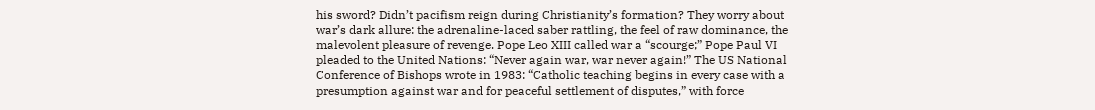his sword? Didn’t pacifism reign during Christianity’s formation? They worry about war’s dark allure: the adrenaline-laced saber rattling, the feel of raw dominance, the malevolent pleasure of revenge. Pope Leo XIII called war a “scourge;” Pope Paul VI pleaded to the United Nations: “Never again war, war never again!” The US National Conference of Bishops wrote in 1983: “Catholic teaching begins in every case with a presumption against war and for peaceful settlement of disputes,” with force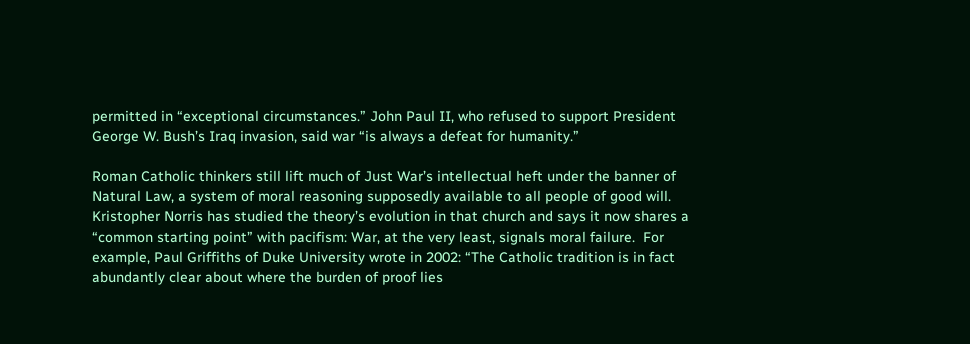permitted in “exceptional circumstances.” John Paul II, who refused to support President George W. Bush’s Iraq invasion, said war “is always a defeat for humanity.”

Roman Catholic thinkers still lift much of Just War’s intellectual heft under the banner of Natural Law, a system of moral reasoning supposedly available to all people of good will. Kristopher Norris has studied the theory’s evolution in that church and says it now shares a “common starting point” with pacifism: War, at the very least, signals moral failure.  For example, Paul Griffiths of Duke University wrote in 2002: “The Catholic tradition is in fact abundantly clear about where the burden of proof lies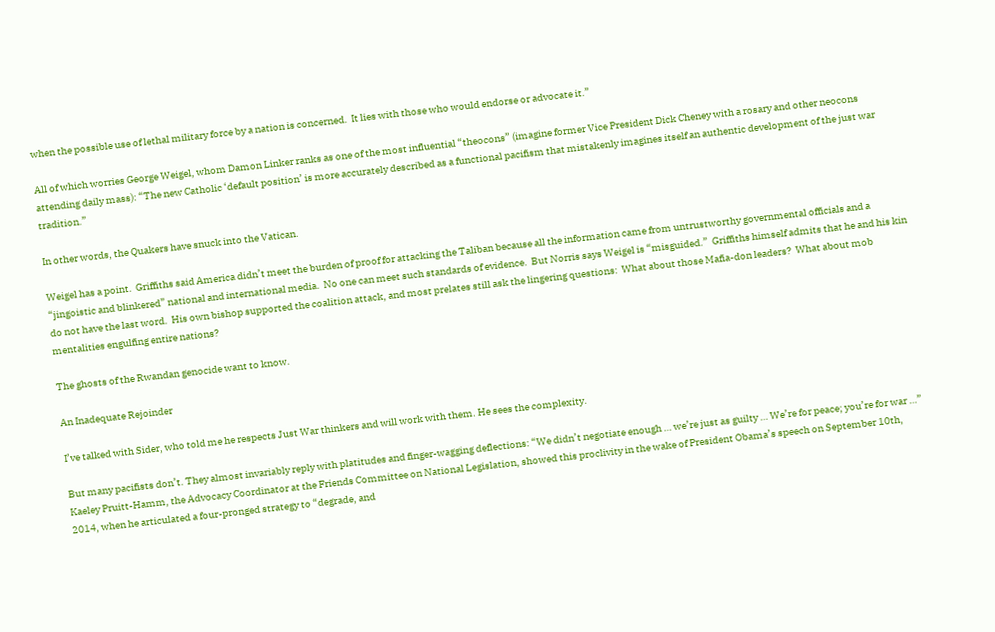when the possible use of lethal military force by a nation is concerned.  It lies with those who would endorse or advocate it.”

All of which worries George Weigel, whom Damon Linker ranks as one of the most influential “theocons” (imagine former Vice President Dick Cheney with a rosary and other neocons attending daily mass): “The new Catholic ‘default position’ is more accurately described as a functional pacifism that mistakenly imagines itself an authentic development of the just war tradition.”

In other words, the Quakers have snuck into the Vatican.

Weigel has a point.  Griffiths said America didn’t meet the burden of proof for attacking the Taliban because all the information came from untrustworthy governmental officials and a “jingoistic and blinkered” national and international media.  No one can meet such standards of evidence.  But Norris says Weigel is “misguided.”  Griffiths himself admits that he and his kin do not have the last word.  His own bishop supported the coalition attack, and most prelates still ask the lingering questions:  What about those Mafia-don leaders?  What about mob mentalities engulfing entire nations?

The ghosts of the Rwandan genocide want to know.

An Inadequate Rejoinder

I’ve talked with Sider, who told me he respects Just War thinkers and will work with them. He sees the complexity.

But many pacifists don’t. They almost invariably reply with platitudes and finger-wagging deflections: “We didn’t negotiate enough … we’re just as guilty … We’re for peace; you’re for war …”  Kaeley Pruitt-Hamm, the Advocacy Coordinator at the Friends Committee on National Legislation, showed this proclivity in the wake of President Obama’s speech on September 10th, 2014, when he articulated a four-pronged strategy to “degrade, and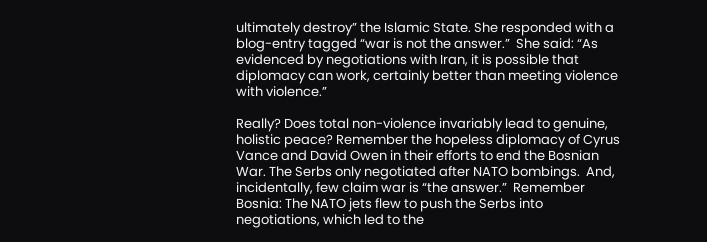ultimately destroy” the Islamic State. She responded with a blog-entry tagged “war is not the answer.”  She said: “As evidenced by negotiations with Iran, it is possible that diplomacy can work, certainly better than meeting violence with violence.”

Really? Does total non-violence invariably lead to genuine, holistic peace? Remember the hopeless diplomacy of Cyrus Vance and David Owen in their efforts to end the Bosnian War. The Serbs only negotiated after NATO bombings.  And, incidentally, few claim war is “the answer.”  Remember Bosnia: The NATO jets flew to push the Serbs into negotiations, which led to the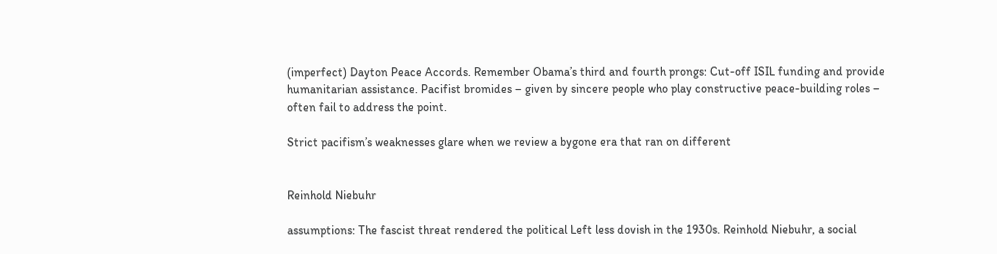(imperfect) Dayton Peace Accords. Remember Obama’s third and fourth prongs: Cut-off ISIL funding and provide humanitarian assistance. Pacifist bromides – given by sincere people who play constructive peace-building roles – often fail to address the point.

Strict pacifism’s weaknesses glare when we review a bygone era that ran on different


Reinhold Niebuhr

assumptions: The fascist threat rendered the political Left less dovish in the 1930s. Reinhold Niebuhr, a social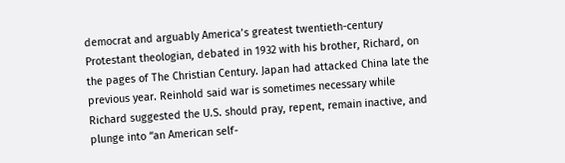democrat and arguably America’s greatest twentieth-century Protestant theologian, debated in 1932 with his brother, Richard, on the pages of The Christian Century. Japan had attacked China late the previous year. Reinhold said war is sometimes necessary while Richard suggested the U.S. should pray, repent, remain inactive, and plunge into “an American self-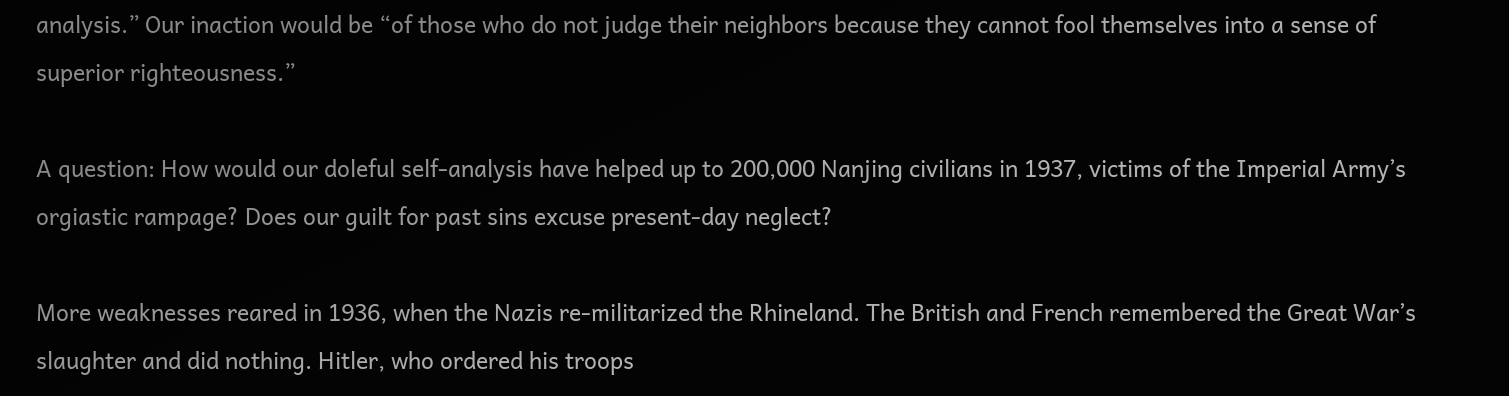analysis.” Our inaction would be “of those who do not judge their neighbors because they cannot fool themselves into a sense of superior righteousness.”

A question: How would our doleful self-analysis have helped up to 200,000 Nanjing civilians in 1937, victims of the Imperial Army’s orgiastic rampage? Does our guilt for past sins excuse present-day neglect?

More weaknesses reared in 1936, when the Nazis re-militarized the Rhineland. The British and French remembered the Great War’s slaughter and did nothing. Hitler, who ordered his troops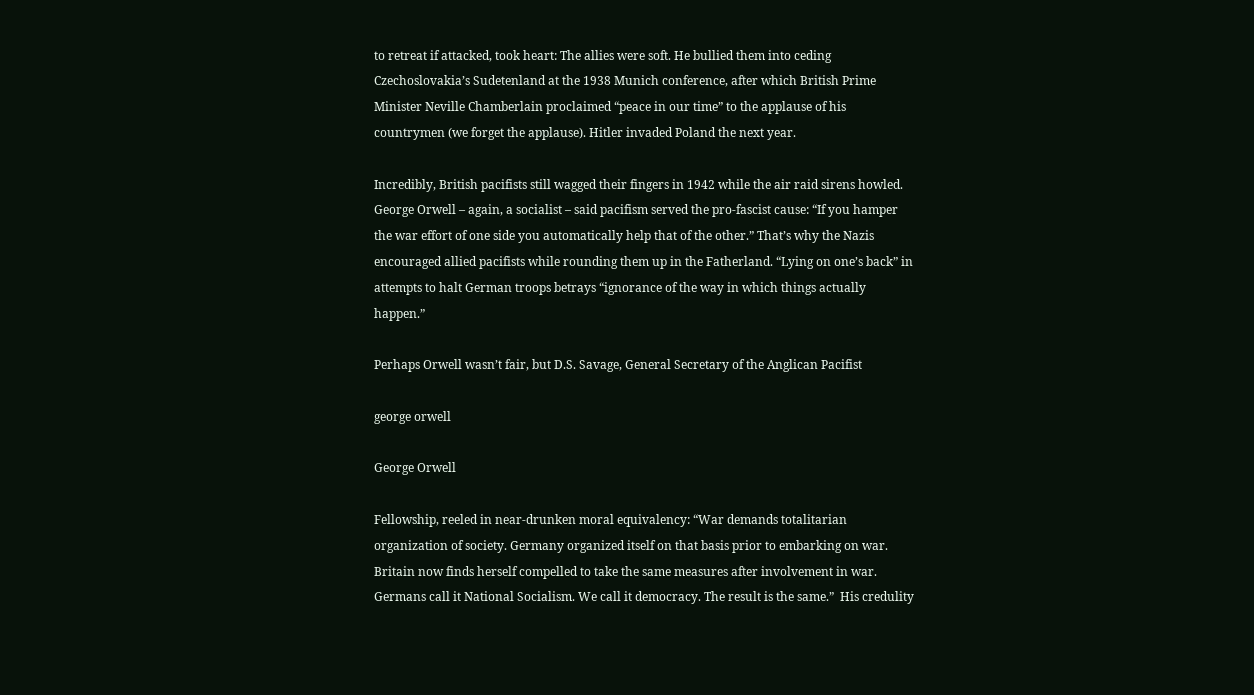to retreat if attacked, took heart: The allies were soft. He bullied them into ceding Czechoslovakia’s Sudetenland at the 1938 Munich conference, after which British Prime Minister Neville Chamberlain proclaimed “peace in our time” to the applause of his countrymen (we forget the applause). Hitler invaded Poland the next year.

Incredibly, British pacifists still wagged their fingers in 1942 while the air raid sirens howled. George Orwell – again, a socialist – said pacifism served the pro-fascist cause: “If you hamper the war effort of one side you automatically help that of the other.” That’s why the Nazis encouraged allied pacifists while rounding them up in the Fatherland. “Lying on one’s back” in attempts to halt German troops betrays “ignorance of the way in which things actually happen.”

Perhaps Orwell wasn’t fair, but D.S. Savage, General Secretary of the Anglican Pacifist

george orwell

George Orwell

Fellowship, reeled in near-drunken moral equivalency: “War demands totalitarian organization of society. Germany organized itself on that basis prior to embarking on war. Britain now finds herself compelled to take the same measures after involvement in war. Germans call it National Socialism. We call it democracy. The result is the same.”  His credulity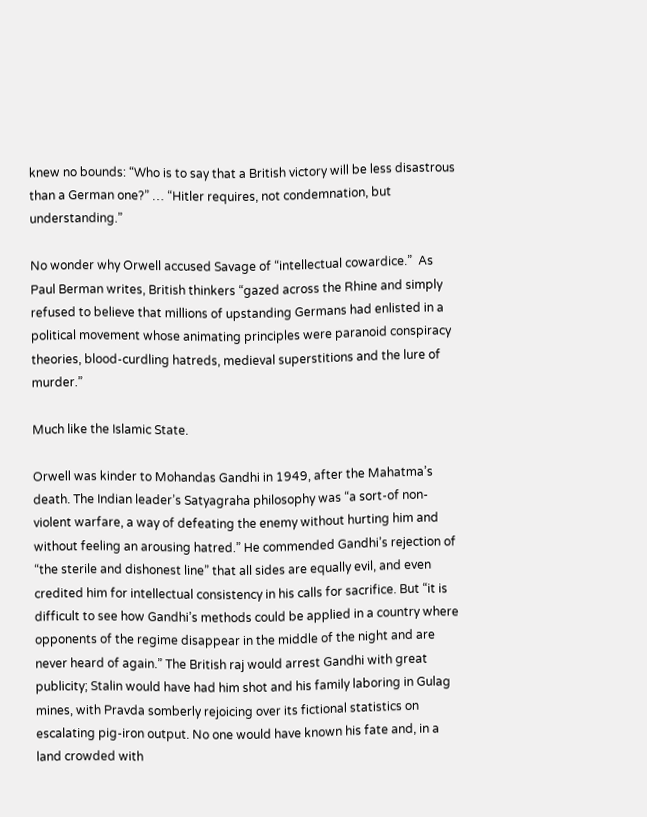knew no bounds: “Who is to say that a British victory will be less disastrous than a German one?” … “Hitler requires, not condemnation, but understanding.”

No wonder why Orwell accused Savage of “intellectual cowardice.”  As Paul Berman writes, British thinkers “gazed across the Rhine and simply refused to believe that millions of upstanding Germans had enlisted in a political movement whose animating principles were paranoid conspiracy theories, blood-curdling hatreds, medieval superstitions and the lure of murder.”

Much like the Islamic State.

Orwell was kinder to Mohandas Gandhi in 1949, after the Mahatma’s death. The Indian leader’s Satyagraha philosophy was “a sort-of non-violent warfare, a way of defeating the enemy without hurting him and without feeling an arousing hatred.” He commended Gandhi’s rejection of “the sterile and dishonest line” that all sides are equally evil, and even credited him for intellectual consistency in his calls for sacrifice. But “it is difficult to see how Gandhi’s methods could be applied in a country where opponents of the regime disappear in the middle of the night and are never heard of again.” The British raj would arrest Gandhi with great publicity; Stalin would have had him shot and his family laboring in Gulag mines, with Pravda somberly rejoicing over its fictional statistics on escalating pig-iron output. No one would have known his fate and, in a land crowded with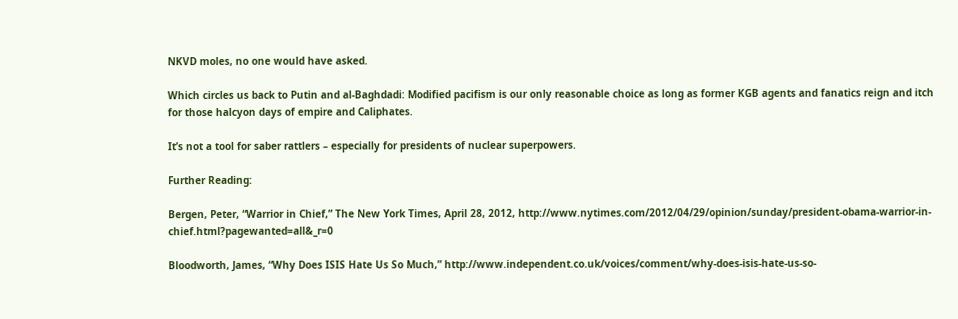NKVD moles, no one would have asked.

Which circles us back to Putin and al-Baghdadi: Modified pacifism is our only reasonable choice as long as former KGB agents and fanatics reign and itch for those halcyon days of empire and Caliphates.

It’s not a tool for saber rattlers – especially for presidents of nuclear superpowers.

Further Reading:

Bergen, Peter, “Warrior in Chief,” The New York Times, April 28, 2012, http://www.nytimes.com/2012/04/29/opinion/sunday/president-obama-warrior-in-chief.html?pagewanted=all&_r=0

Bloodworth, James, “Why Does ISIS Hate Us So Much,” http://www.independent.co.uk/voices/comment/why-does-isis-hate-us-so-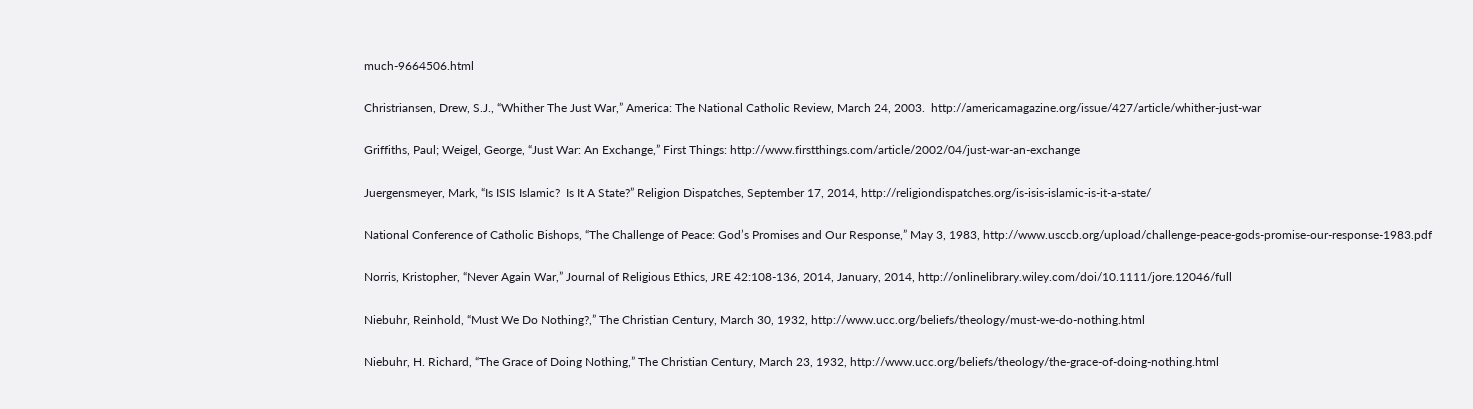much-9664506.html

Christriansen, Drew, S.J., “Whither The Just War,” America: The National Catholic Review, March 24, 2003.  http://americamagazine.org/issue/427/article/whither-just-war

Griffiths, Paul; Weigel, George, “Just War: An Exchange,” First Things: http://www.firstthings.com/article/2002/04/just-war-an-exchange

Juergensmeyer, Mark, “Is ISIS Islamic?  Is It A State?” Religion Dispatches, September 17, 2014, http://religiondispatches.org/is-isis-islamic-is-it-a-state/

National Conference of Catholic Bishops, “The Challenge of Peace: God’s Promises and Our Response,” May 3, 1983, http://www.usccb.org/upload/challenge-peace-gods-promise-our-response-1983.pdf

Norris, Kristopher, “Never Again War,” Journal of Religious Ethics, JRE 42:108-136, 2014, January, 2014, http://onlinelibrary.wiley.com/doi/10.1111/jore.12046/full

Niebuhr, Reinhold, “Must We Do Nothing?,” The Christian Century, March 30, 1932, http://www.ucc.org/beliefs/theology/must-we-do-nothing.html

Niebuhr, H. Richard, “The Grace of Doing Nothing,” The Christian Century, March 23, 1932, http://www.ucc.org/beliefs/theology/the-grace-of-doing-nothing.html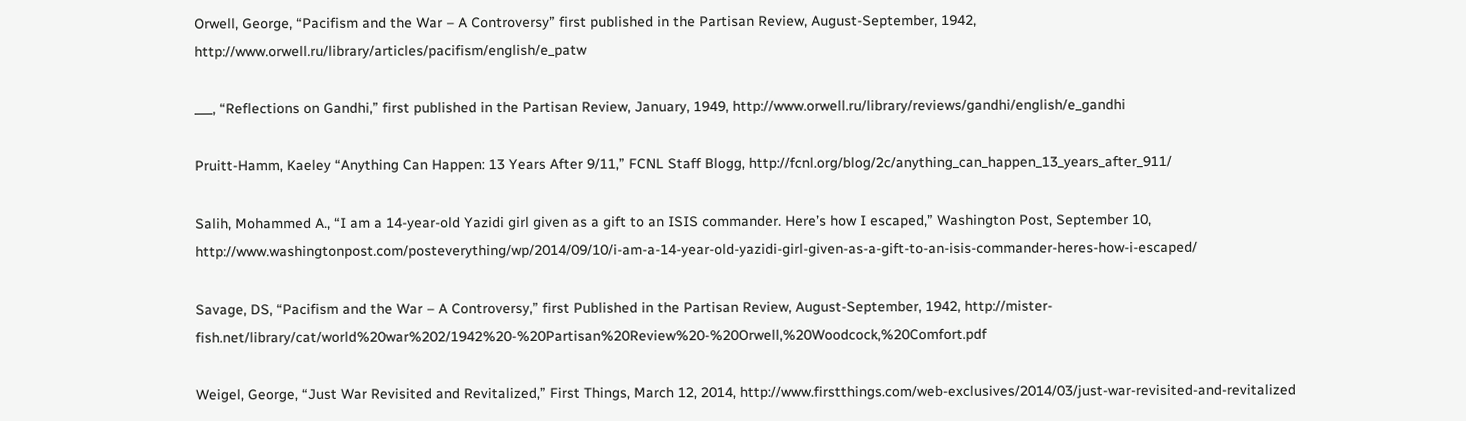Orwell, George, “Pacifism and the War – A Controversy” first published in the Partisan Review, August-September, 1942, http://www.orwell.ru/library/articles/pacifism/english/e_patw

___, “Reflections on Gandhi,” first published in the Partisan Review, January, 1949, http://www.orwell.ru/library/reviews/gandhi/english/e_gandhi

Pruitt-Hamm, Kaeley “Anything Can Happen: 13 Years After 9/11,” FCNL Staff Blogg, http://fcnl.org/blog/2c/anything_can_happen_13_years_after_911/

Salih, Mohammed A., “I am a 14-year-old Yazidi girl given as a gift to an ISIS commander. Here’s how I escaped,” Washington Post, September 10, http://www.washingtonpost.com/posteverything/wp/2014/09/10/i-am-a-14-year-old-yazidi-girl-given-as-a-gift-to-an-isis-commander-heres-how-i-escaped/

Savage, DS, “Pacifism and the War – A Controversy,” first Published in the Partisan Review, August-September, 1942, http://mister-fish.net/library/cat/world%20war%202/1942%20-%20Partisan%20Review%20-%20Orwell,%20Woodcock,%20Comfort.pdf

Weigel, George, “Just War Revisited and Revitalized,” First Things, March 12, 2014, http://www.firstthings.com/web-exclusives/2014/03/just-war-revisited-and-revitalized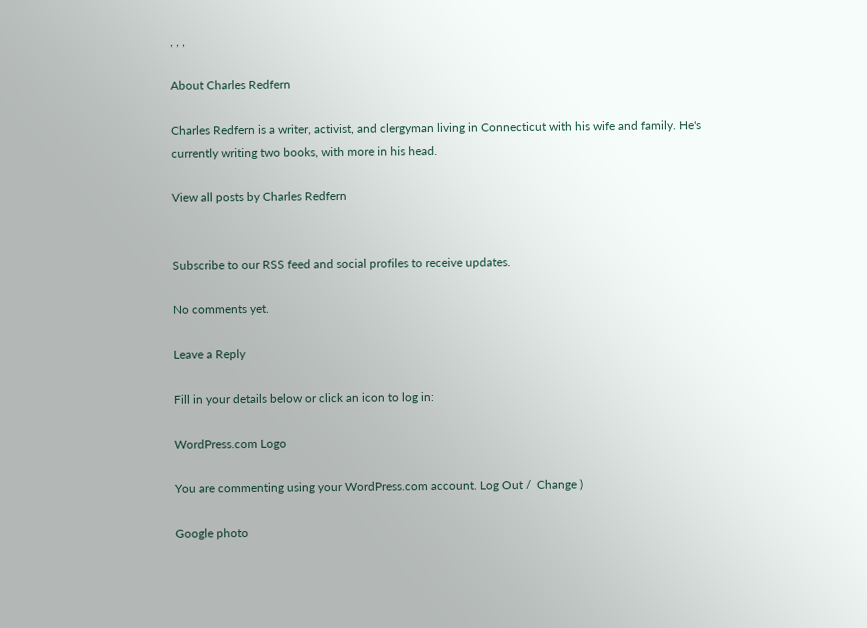, , ,

About Charles Redfern

Charles Redfern is a writer, activist, and clergyman living in Connecticut with his wife and family. He's currently writing two books, with more in his head.

View all posts by Charles Redfern


Subscribe to our RSS feed and social profiles to receive updates.

No comments yet.

Leave a Reply

Fill in your details below or click an icon to log in:

WordPress.com Logo

You are commenting using your WordPress.com account. Log Out /  Change )

Google photo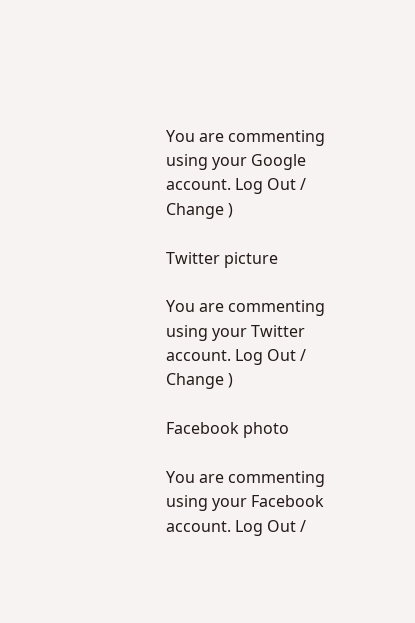You are commenting using your Google account. Log Out /  Change )

Twitter picture

You are commenting using your Twitter account. Log Out /  Change )

Facebook photo

You are commenting using your Facebook account. Log Out /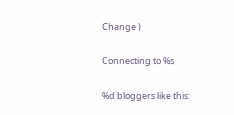Change )

Connecting to %s

%d bloggers like this: